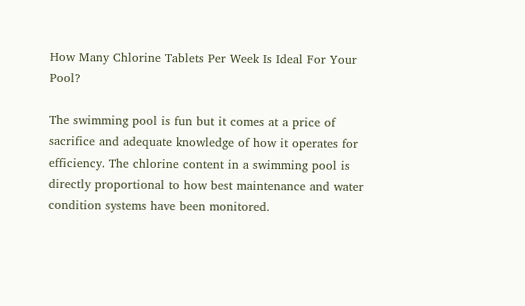How Many Chlorine Tablets Per Week Is Ideal For Your Pool?

The swimming pool is fun but it comes at a price of sacrifice and adequate knowledge of how it operates for efficiency. The chlorine content in a swimming pool is directly proportional to how best maintenance and water condition systems have been monitored.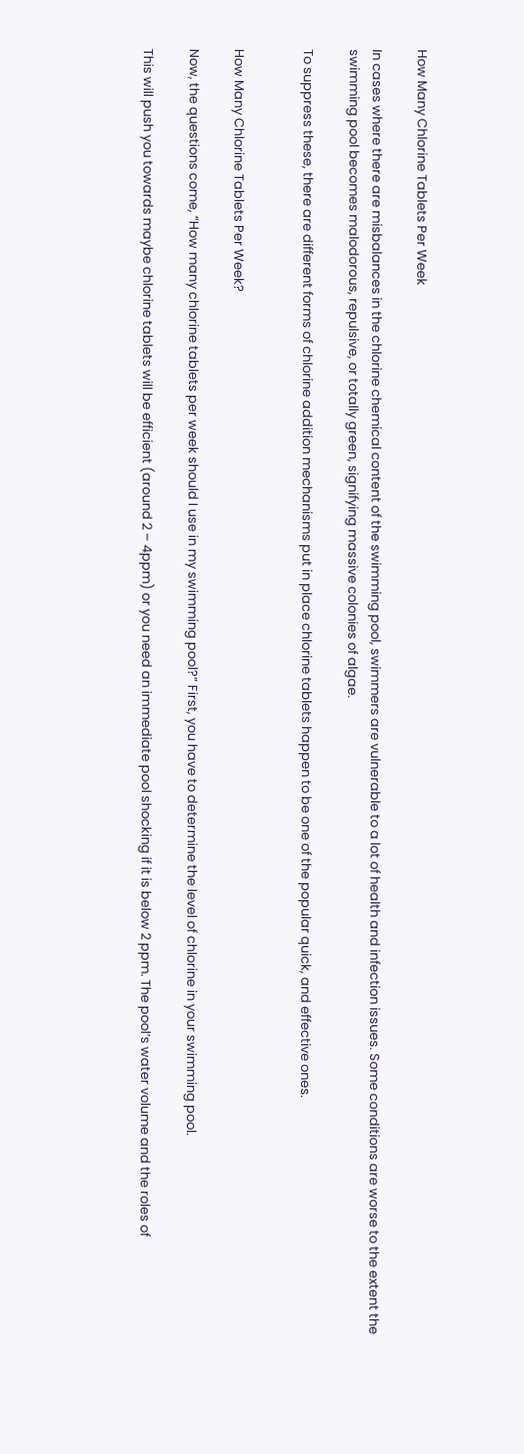How Many Chlorine Tablets Per Week

In cases where there are misbalances in the chlorine chemical content of the swimming pool, swimmers are vulnerable to a lot of health and infection issues. Some conditions are worse to the extent the swimming pool becomes malodorous, repulsive, or totally green, signifying massive colonies of algae.

To suppress these, there are different forms of chlorine addition mechanisms put in place chlorine tablets happen to be one of the popular quick, and effective ones.


How Many Chlorine Tablets Per Week?

Now, the questions come, “How many chlorine tablets per week should I use in my swimming pool?” First, you have to determine the level of chlorine in your swimming pool.

This will push you towards maybe chlorine tablets will be efficient (around 2 – 4ppm) or you need an immediate pool shocking if it is below 2 ppm. The pool’s water volume and the roles of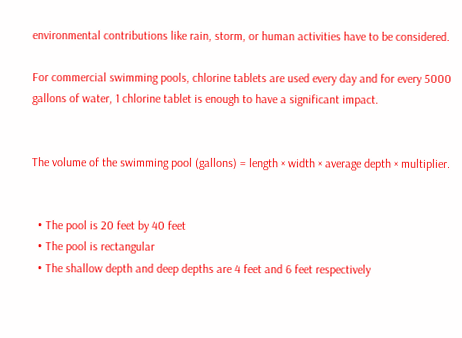environmental contributions like rain, storm, or human activities have to be considered.

For commercial swimming pools, chlorine tablets are used every day and for every 5000 gallons of water, 1 chlorine tablet is enough to have a significant impact.


The volume of the swimming pool (gallons) = length × width × average depth × multiplier.


  • The pool is 20 feet by 40 feet
  • The pool is rectangular
  • The shallow depth and deep depths are 4 feet and 6 feet respectively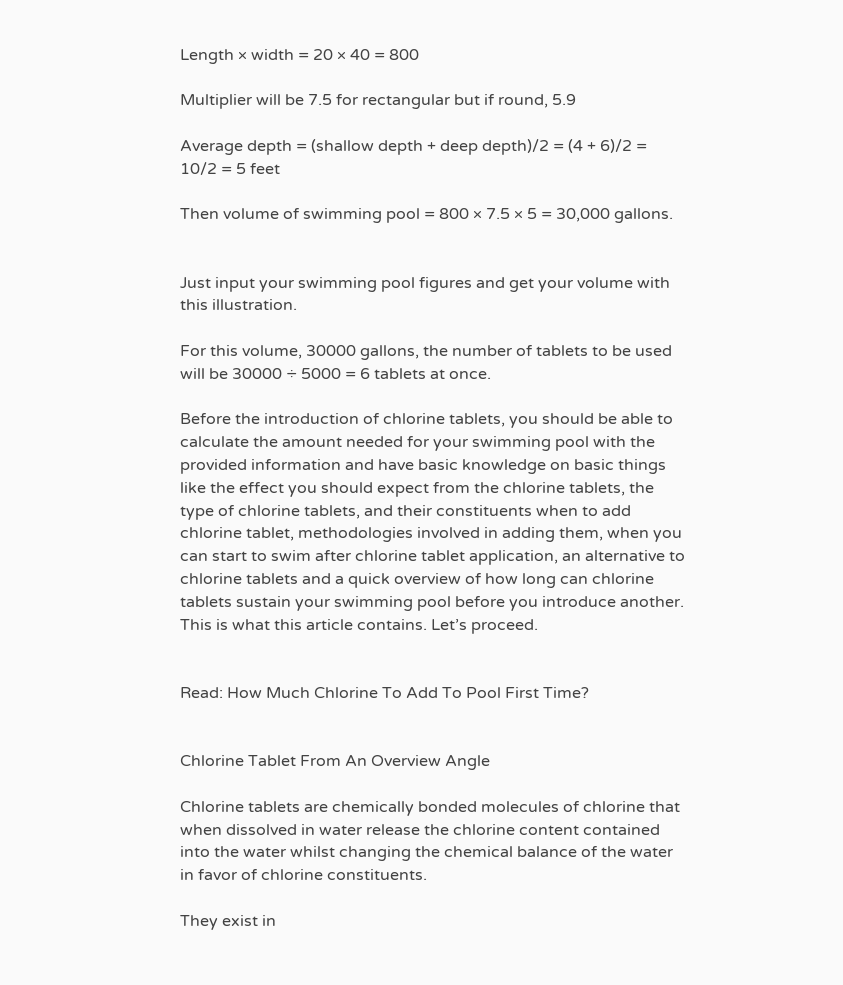Length × width = 20 × 40 = 800

Multiplier will be 7.5 for rectangular but if round, 5.9

Average depth = (shallow depth + deep depth)/2 = (4 + 6)/2 = 10/2 = 5 feet

Then volume of swimming pool = 800 × 7.5 × 5 = 30,000 gallons.


Just input your swimming pool figures and get your volume with this illustration.

For this volume, 30000 gallons, the number of tablets to be used will be 30000 ÷ 5000 = 6 tablets at once.

Before the introduction of chlorine tablets, you should be able to calculate the amount needed for your swimming pool with the provided information and have basic knowledge on basic things like the effect you should expect from the chlorine tablets, the type of chlorine tablets, and their constituents when to add chlorine tablet, methodologies involved in adding them, when you can start to swim after chlorine tablet application, an alternative to chlorine tablets and a quick overview of how long can chlorine tablets sustain your swimming pool before you introduce another. This is what this article contains. Let’s proceed.


Read: How Much Chlorine To Add To Pool First Time?


Chlorine Tablet From An Overview Angle

Chlorine tablets are chemically bonded molecules of chlorine that when dissolved in water release the chlorine content contained into the water whilst changing the chemical balance of the water in favor of chlorine constituents.

They exist in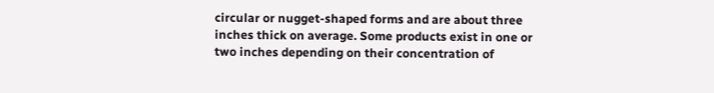circular or nugget-shaped forms and are about three inches thick on average. Some products exist in one or two inches depending on their concentration of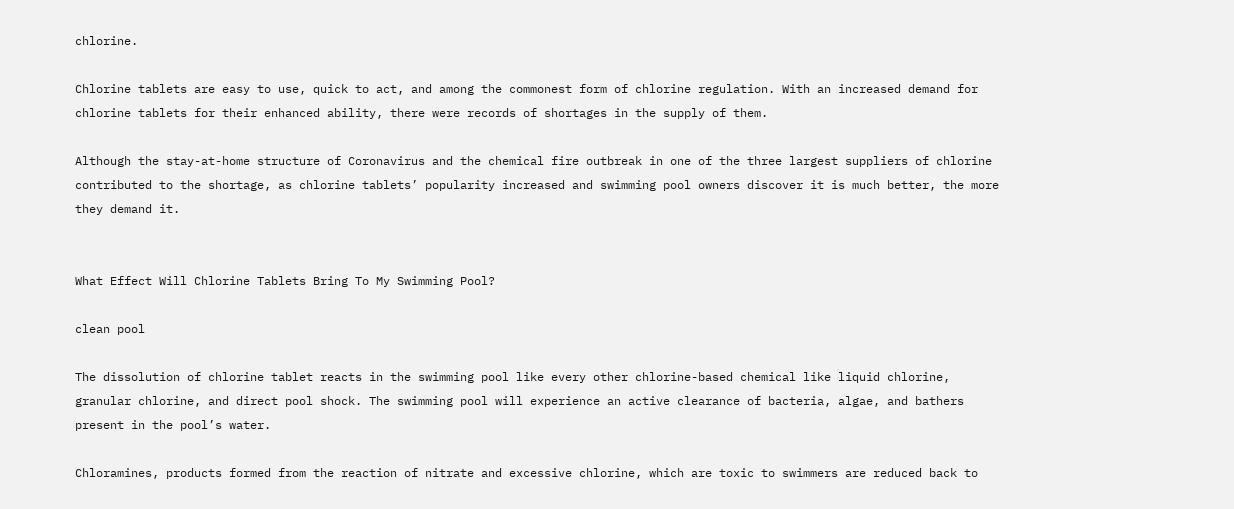chlorine.

Chlorine tablets are easy to use, quick to act, and among the commonest form of chlorine regulation. With an increased demand for chlorine tablets for their enhanced ability, there were records of shortages in the supply of them.

Although the stay-at-home structure of Coronavirus and the chemical fire outbreak in one of the three largest suppliers of chlorine contributed to the shortage, as chlorine tablets’ popularity increased and swimming pool owners discover it is much better, the more they demand it.


What Effect Will Chlorine Tablets Bring To My Swimming Pool?

clean pool

The dissolution of chlorine tablet reacts in the swimming pool like every other chlorine-based chemical like liquid chlorine, granular chlorine, and direct pool shock. The swimming pool will experience an active clearance of bacteria, algae, and bathers present in the pool’s water.

Chloramines, products formed from the reaction of nitrate and excessive chlorine, which are toxic to swimmers are reduced back to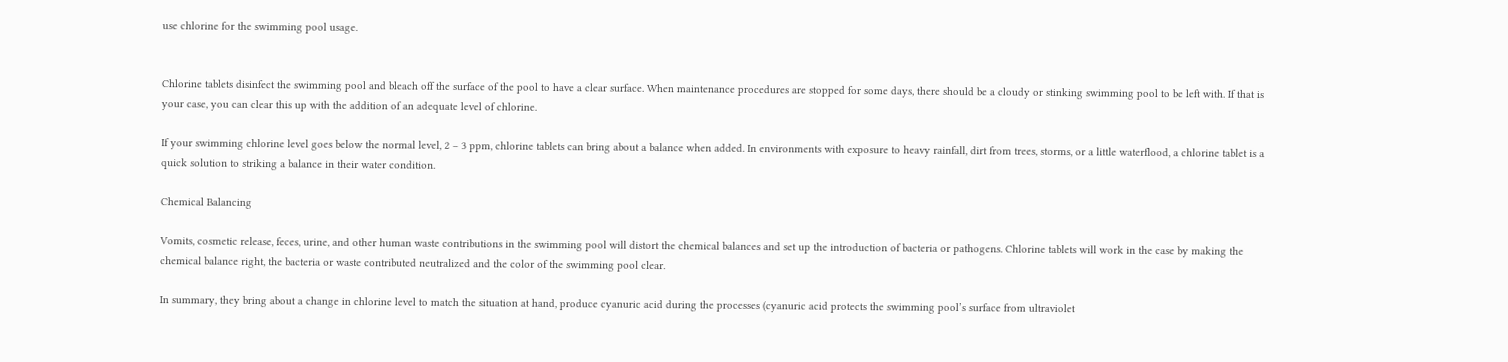use chlorine for the swimming pool usage.


Chlorine tablets disinfect the swimming pool and bleach off the surface of the pool to have a clear surface. When maintenance procedures are stopped for some days, there should be a cloudy or stinking swimming pool to be left with. If that is your case, you can clear this up with the addition of an adequate level of chlorine.

If your swimming chlorine level goes below the normal level, 2 – 3 ppm, chlorine tablets can bring about a balance when added. In environments with exposure to heavy rainfall, dirt from trees, storms, or a little waterflood, a chlorine tablet is a quick solution to striking a balance in their water condition.

Chemical Balancing

Vomits, cosmetic release, feces, urine, and other human waste contributions in the swimming pool will distort the chemical balances and set up the introduction of bacteria or pathogens. Chlorine tablets will work in the case by making the chemical balance right, the bacteria or waste contributed neutralized and the color of the swimming pool clear.

In summary, they bring about a change in chlorine level to match the situation at hand, produce cyanuric acid during the processes (cyanuric acid protects the swimming pool’s surface from ultraviolet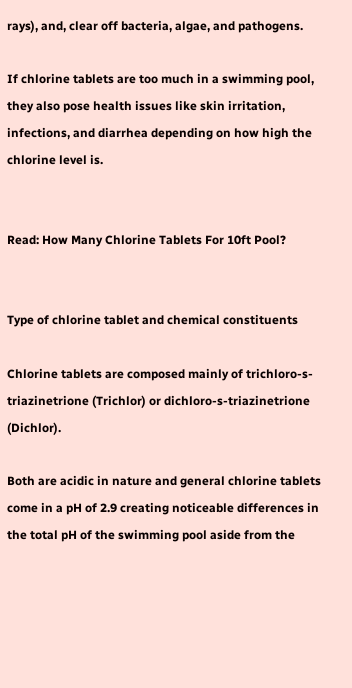rays), and, clear off bacteria, algae, and pathogens.

If chlorine tablets are too much in a swimming pool, they also pose health issues like skin irritation, infections, and diarrhea depending on how high the chlorine level is.


Read: How Many Chlorine Tablets For 10ft Pool?


Type of chlorine tablet and chemical constituents

Chlorine tablets are composed mainly of trichloro-s-triazinetrione (Trichlor) or dichloro-s-triazinetrione (Dichlor).

Both are acidic in nature and general chlorine tablets come in a pH of 2.9 creating noticeable differences in the total pH of the swimming pool aside from the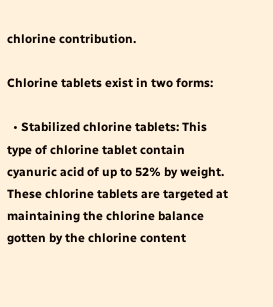chlorine contribution.

Chlorine tablets exist in two forms:

  • Stabilized chlorine tablets: This type of chlorine tablet contain cyanuric acid of up to 52% by weight. These chlorine tablets are targeted at maintaining the chlorine balance gotten by the chlorine content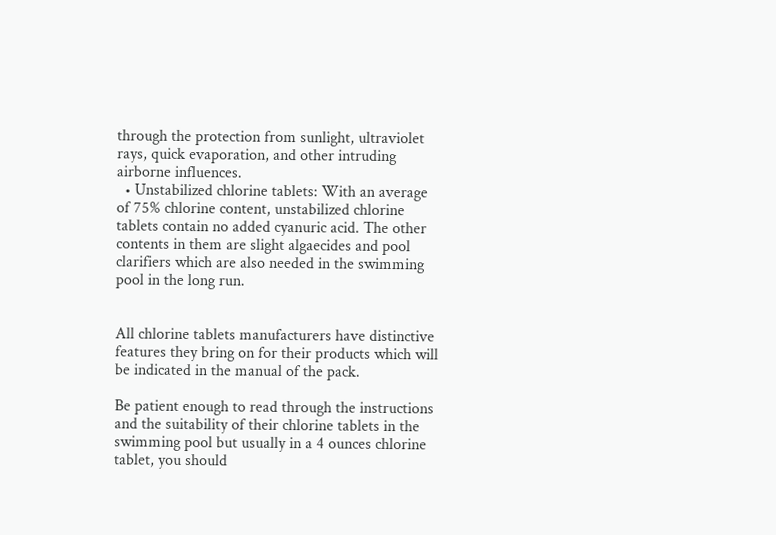through the protection from sunlight, ultraviolet rays, quick evaporation, and other intruding airborne influences.
  • Unstabilized chlorine tablets: With an average of 75% chlorine content, unstabilized chlorine tablets contain no added cyanuric acid. The other contents in them are slight algaecides and pool clarifiers which are also needed in the swimming pool in the long run.


All chlorine tablets manufacturers have distinctive features they bring on for their products which will be indicated in the manual of the pack.

Be patient enough to read through the instructions and the suitability of their chlorine tablets in the swimming pool but usually in a 4 ounces chlorine tablet, you should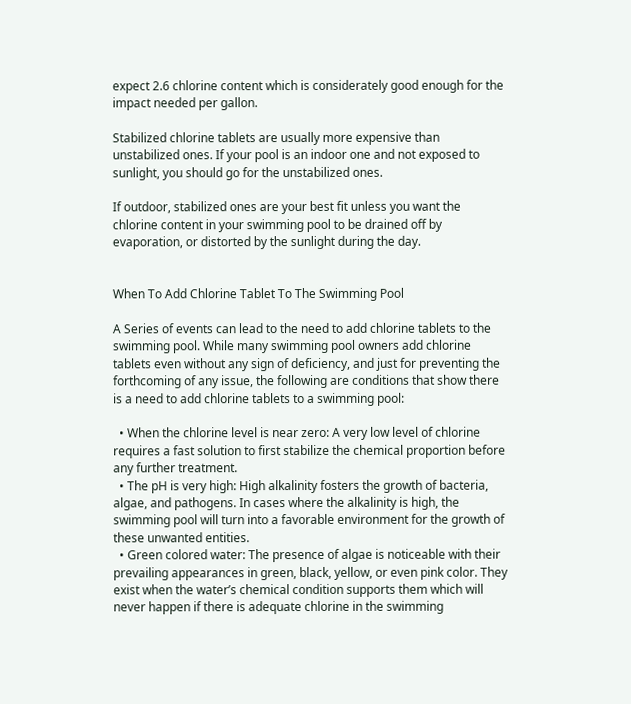expect 2.6 chlorine content which is considerately good enough for the impact needed per gallon.

Stabilized chlorine tablets are usually more expensive than unstabilized ones. If your pool is an indoor one and not exposed to sunlight, you should go for the unstabilized ones.

If outdoor, stabilized ones are your best fit unless you want the chlorine content in your swimming pool to be drained off by evaporation, or distorted by the sunlight during the day.


When To Add Chlorine Tablet To The Swimming Pool

A Series of events can lead to the need to add chlorine tablets to the swimming pool. While many swimming pool owners add chlorine tablets even without any sign of deficiency, and just for preventing the forthcoming of any issue, the following are conditions that show there is a need to add chlorine tablets to a swimming pool:

  • When the chlorine level is near zero: A very low level of chlorine requires a fast solution to first stabilize the chemical proportion before any further treatment.
  • The pH is very high: High alkalinity fosters the growth of bacteria, algae, and pathogens. In cases where the alkalinity is high, the swimming pool will turn into a favorable environment for the growth of these unwanted entities.
  • Green colored water: The presence of algae is noticeable with their prevailing appearances in green, black, yellow, or even pink color. They exist when the water’s chemical condition supports them which will never happen if there is adequate chlorine in the swimming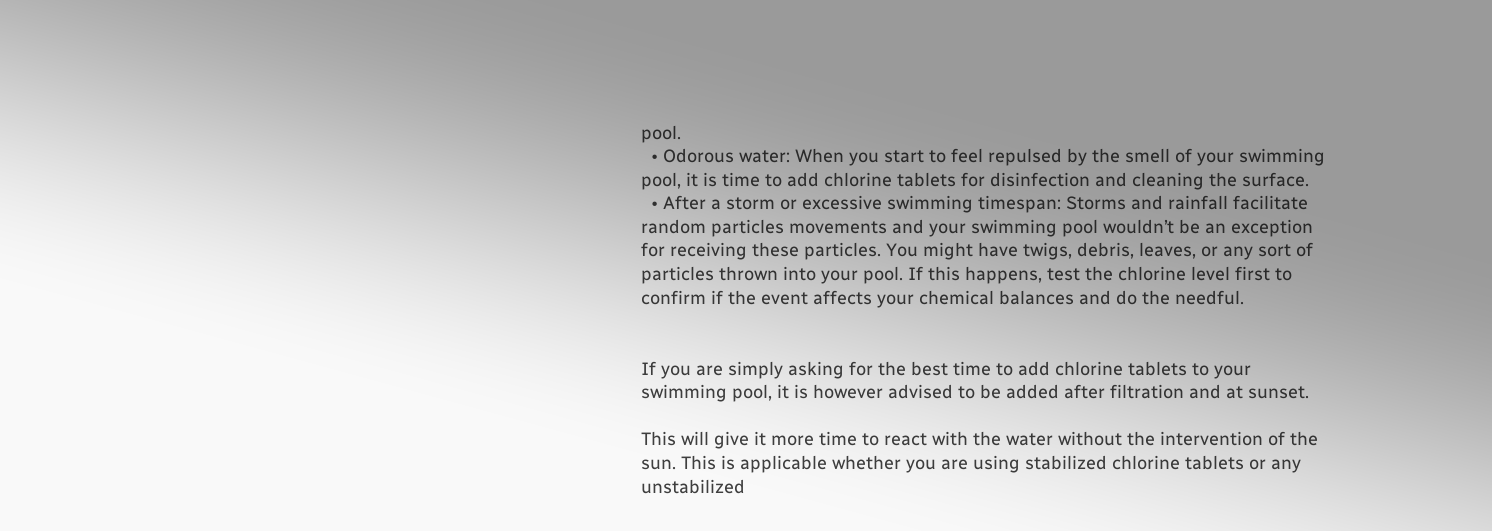pool.
  • Odorous water: When you start to feel repulsed by the smell of your swimming pool, it is time to add chlorine tablets for disinfection and cleaning the surface.
  • After a storm or excessive swimming timespan: Storms and rainfall facilitate random particles movements and your swimming pool wouldn’t be an exception for receiving these particles. You might have twigs, debris, leaves, or any sort of particles thrown into your pool. If this happens, test the chlorine level first to confirm if the event affects your chemical balances and do the needful.


If you are simply asking for the best time to add chlorine tablets to your swimming pool, it is however advised to be added after filtration and at sunset.

This will give it more time to react with the water without the intervention of the sun. This is applicable whether you are using stabilized chlorine tablets or any unstabilized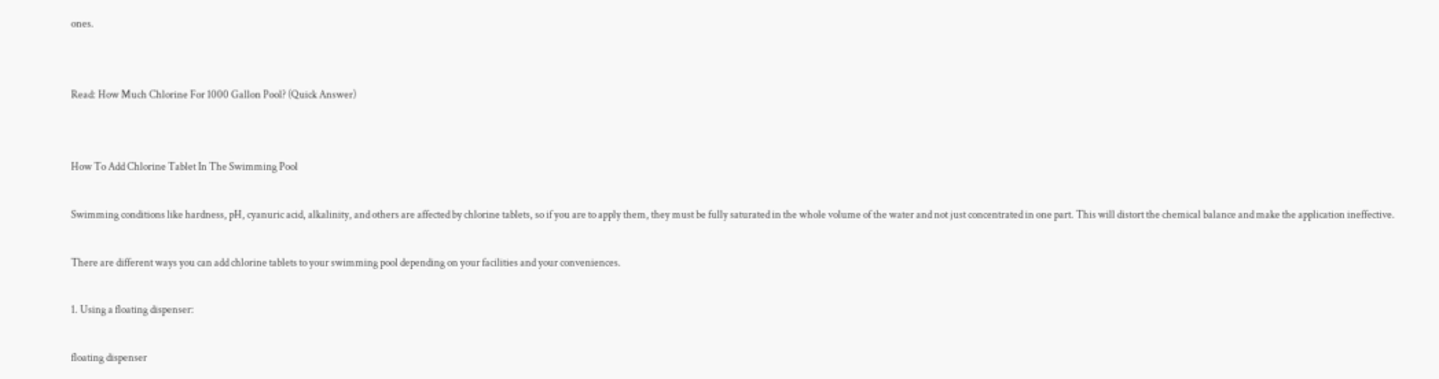ones.


Read: How Much Chlorine For 1000 Gallon Pool? (Quick Answer)


How To Add Chlorine Tablet In The Swimming Pool

Swimming conditions like hardness, pH, cyanuric acid, alkalinity, and others are affected by chlorine tablets, so if you are to apply them, they must be fully saturated in the whole volume of the water and not just concentrated in one part. This will distort the chemical balance and make the application ineffective.

There are different ways you can add chlorine tablets to your swimming pool depending on your facilities and your conveniences.

1. Using a floating dispenser:

floating dispenser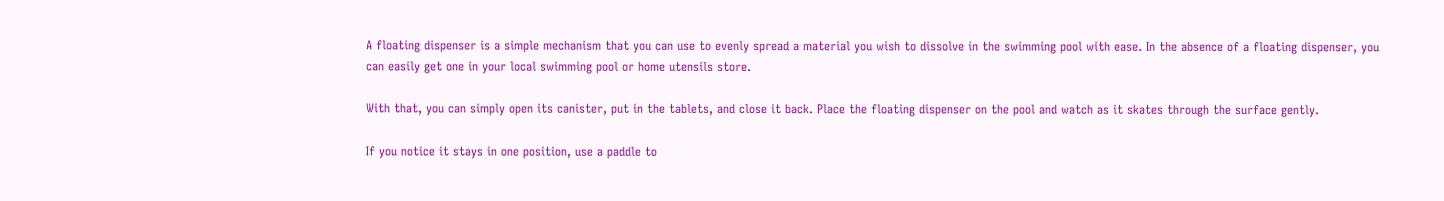A floating dispenser is a simple mechanism that you can use to evenly spread a material you wish to dissolve in the swimming pool with ease. In the absence of a floating dispenser, you can easily get one in your local swimming pool or home utensils store.

With that, you can simply open its canister, put in the tablets, and close it back. Place the floating dispenser on the pool and watch as it skates through the surface gently.

If you notice it stays in one position, use a paddle to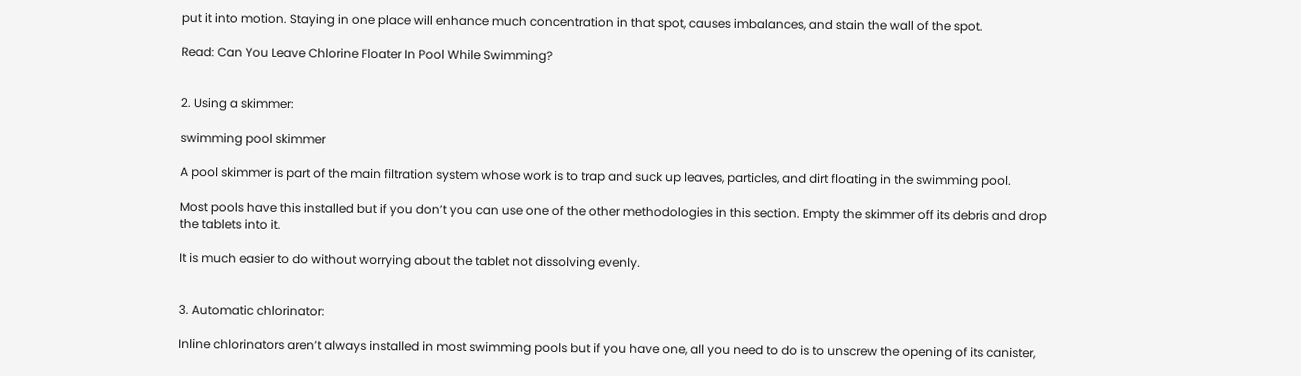put it into motion. Staying in one place will enhance much concentration in that spot, causes imbalances, and stain the wall of the spot.

Read: Can You Leave Chlorine Floater In Pool While Swimming?


2. Using a skimmer:

swimming pool skimmer

A pool skimmer is part of the main filtration system whose work is to trap and suck up leaves, particles, and dirt floating in the swimming pool.

Most pools have this installed but if you don’t you can use one of the other methodologies in this section. Empty the skimmer off its debris and drop the tablets into it.

It is much easier to do without worrying about the tablet not dissolving evenly.


3. Automatic chlorinator:

Inline chlorinators aren’t always installed in most swimming pools but if you have one, all you need to do is to unscrew the opening of its canister,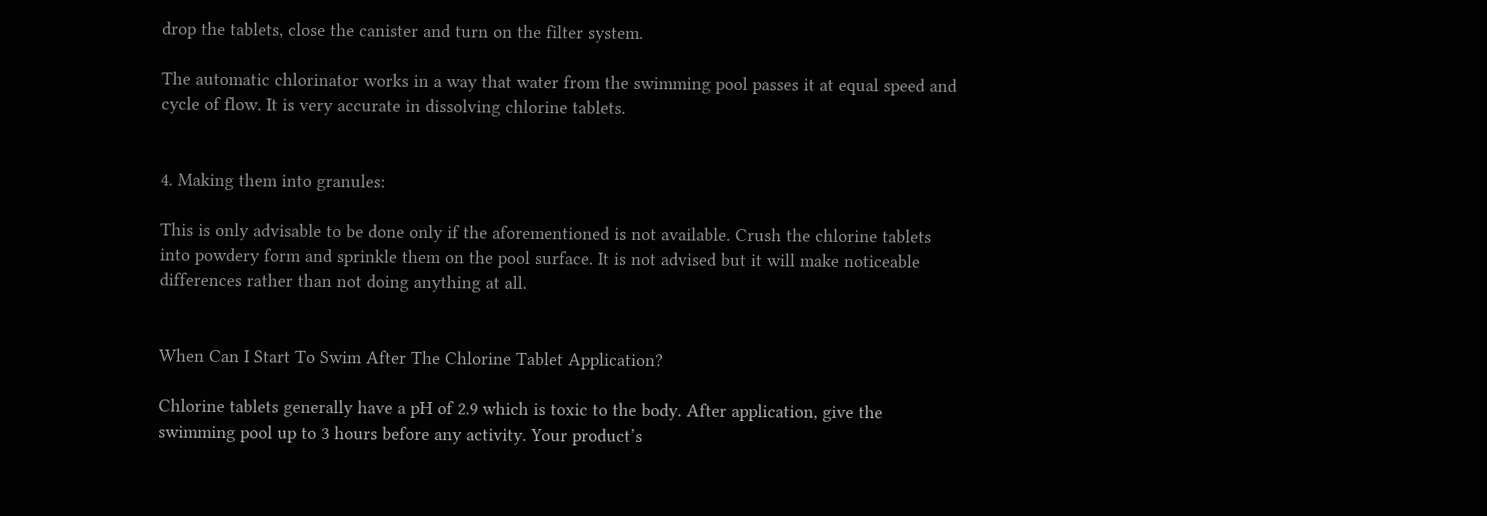drop the tablets, close the canister and turn on the filter system.

The automatic chlorinator works in a way that water from the swimming pool passes it at equal speed and cycle of flow. It is very accurate in dissolving chlorine tablets.


4. Making them into granules:

This is only advisable to be done only if the aforementioned is not available. Crush the chlorine tablets into powdery form and sprinkle them on the pool surface. It is not advised but it will make noticeable differences rather than not doing anything at all.


When Can I Start To Swim After The Chlorine Tablet Application?

Chlorine tablets generally have a pH of 2.9 which is toxic to the body. After application, give the swimming pool up to 3 hours before any activity. Your product’s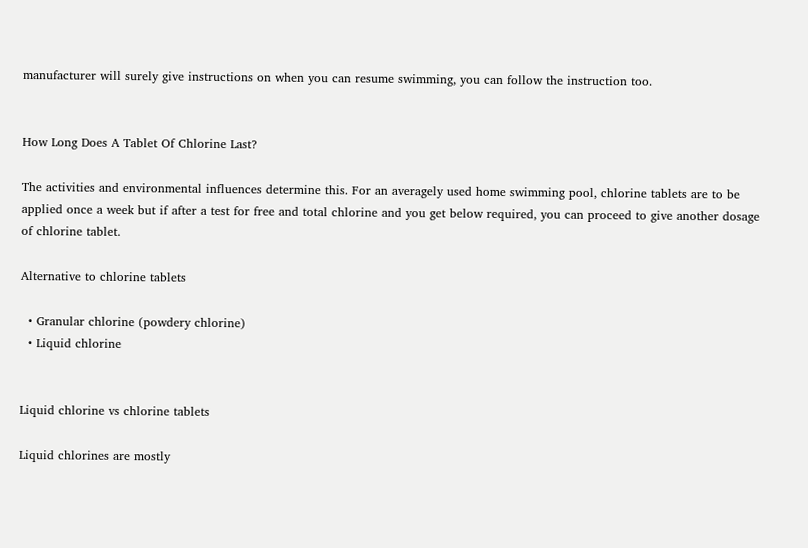manufacturer will surely give instructions on when you can resume swimming, you can follow the instruction too.


How Long Does A Tablet Of Chlorine Last?

The activities and environmental influences determine this. For an averagely used home swimming pool, chlorine tablets are to be applied once a week but if after a test for free and total chlorine and you get below required, you can proceed to give another dosage of chlorine tablet.

Alternative to chlorine tablets

  • Granular chlorine (powdery chlorine)
  • Liquid chlorine


Liquid chlorine vs chlorine tablets

Liquid chlorines are mostly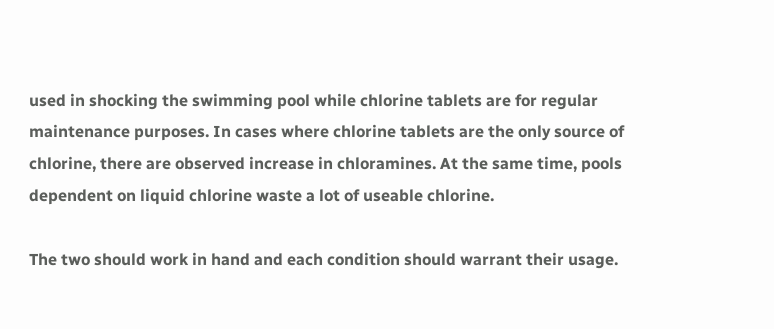used in shocking the swimming pool while chlorine tablets are for regular maintenance purposes. In cases where chlorine tablets are the only source of chlorine, there are observed increase in chloramines. At the same time, pools dependent on liquid chlorine waste a lot of useable chlorine.

The two should work in hand and each condition should warrant their usage.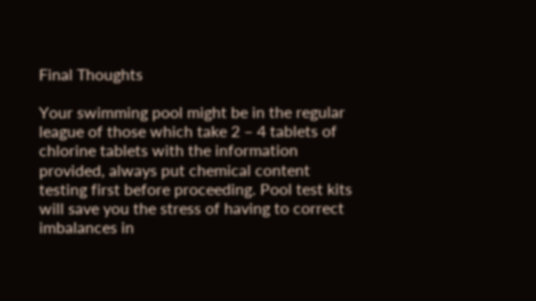Final Thoughts

Your swimming pool might be in the regular league of those which take 2 – 4 tablets of chlorine tablets with the information provided, always put chemical content testing first before proceeding. Pool test kits will save you the stress of having to correct imbalances in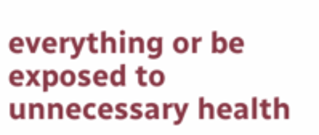everything or be exposed to unnecessary health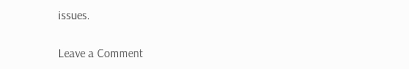issues.

Leave a Comment